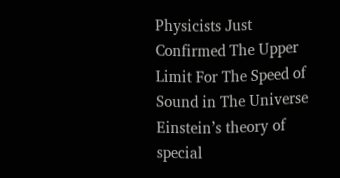Physicists Just Confirmed The Upper Limit For The Speed of Sound in The Universe
Einstein’s theory of special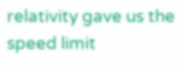relativity gave us the speed limit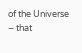of the Universe – that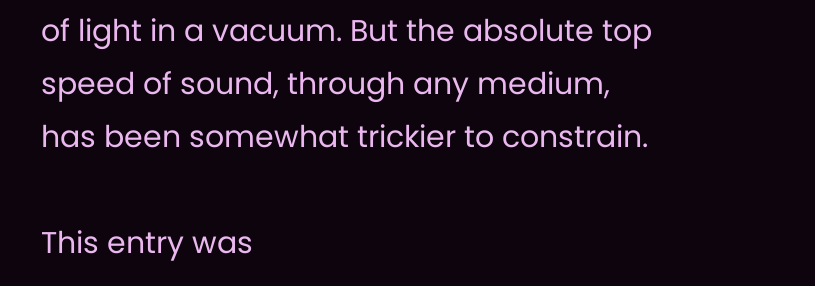of light in a vacuum. But the absolute top speed of sound, through any medium, has been somewhat trickier to constrain.

This entry was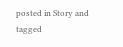posted in Story and tagged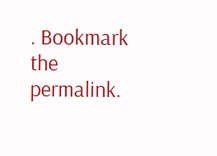. Bookmark the permalink.